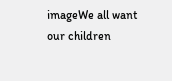imageWe all want our children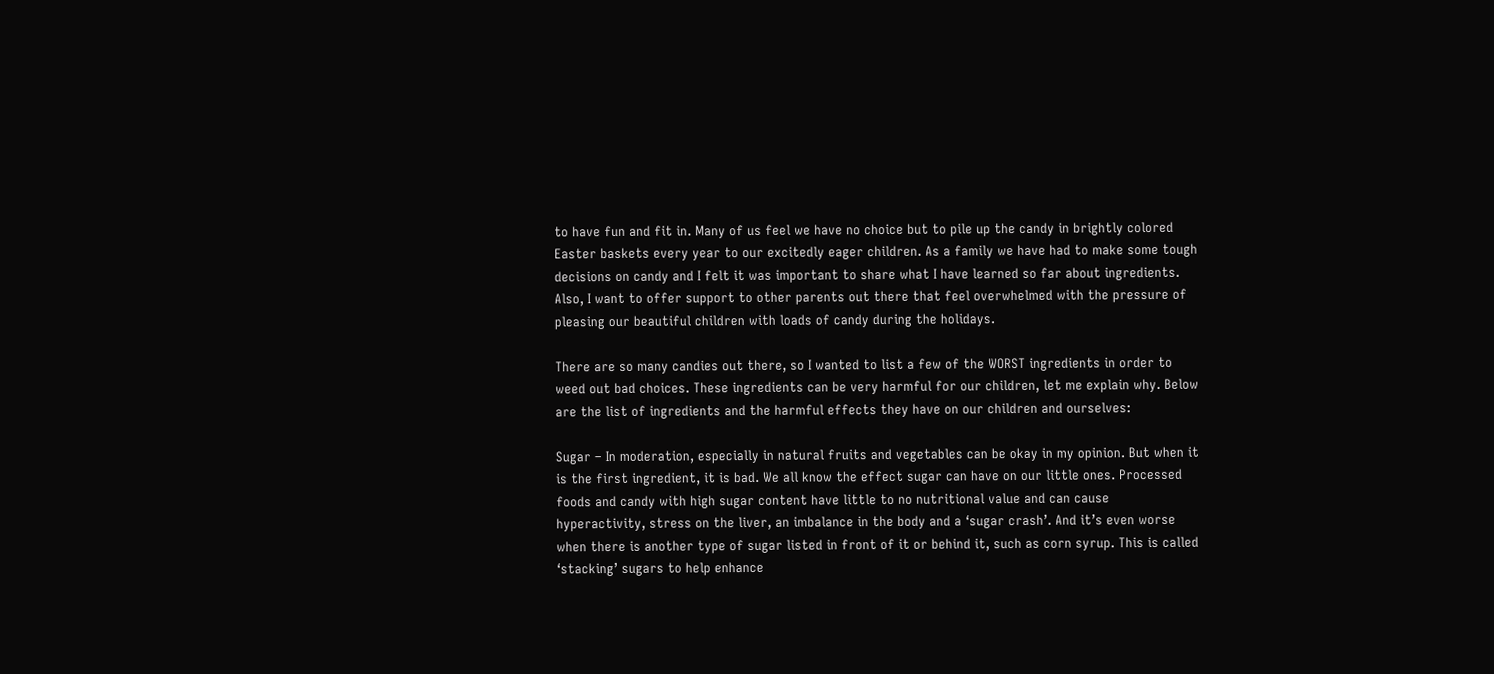to have fun and fit in. Many of us feel we have no choice but to pile up the candy in brightly colored Easter baskets every year to our excitedly eager children. As a family we have had to make some tough decisions on candy and I felt it was important to share what I have learned so far about ingredients. Also, I want to offer support to other parents out there that feel overwhelmed with the pressure of pleasing our beautiful children with loads of candy during the holidays.

There are so many candies out there, so I wanted to list a few of the WORST ingredients in order to weed out bad choices. These ingredients can be very harmful for our children, let me explain why. Below are the list of ingredients and the harmful effects they have on our children and ourselves:

Sugar – In moderation, especially in natural fruits and vegetables can be okay in my opinion. But when it is the first ingredient, it is bad. We all know the effect sugar can have on our little ones. Processed foods and candy with high sugar content have little to no nutritional value and can cause hyperactivity, stress on the liver, an imbalance in the body and a ‘sugar crash’. And it’s even worse when there is another type of sugar listed in front of it or behind it, such as corn syrup. This is called ‘stacking’ sugars to help enhance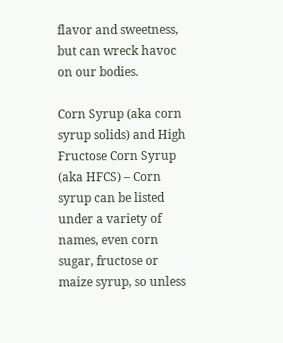flavor and sweetness, but can wreck havoc on our bodies.

Corn Syrup (aka corn syrup solids) and High Fructose Corn Syrup (aka HFCS) – Corn syrup can be listed under a variety of names, even corn sugar, fructose or maize syrup, so unless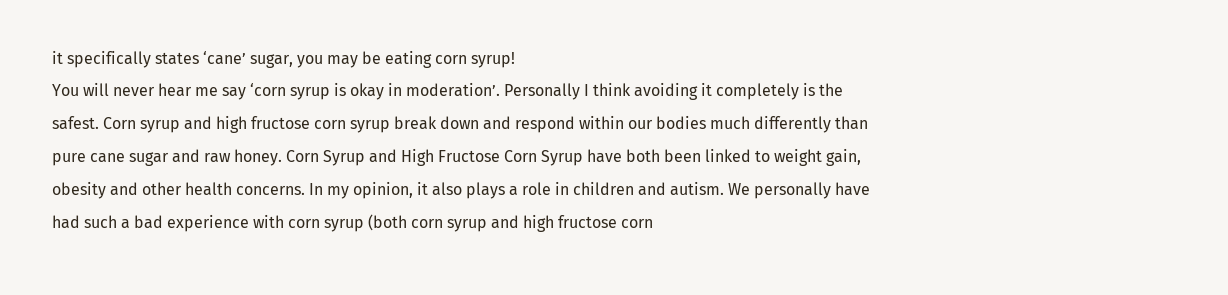it specifically states ‘cane’ sugar, you may be eating corn syrup!
You will never hear me say ‘corn syrup is okay in moderation’. Personally I think avoiding it completely is the safest. Corn syrup and high fructose corn syrup break down and respond within our bodies much differently than pure cane sugar and raw honey. Corn Syrup and High Fructose Corn Syrup have both been linked to weight gain, obesity and other health concerns. In my opinion, it also plays a role in children and autism. We personally have had such a bad experience with corn syrup (both corn syrup and high fructose corn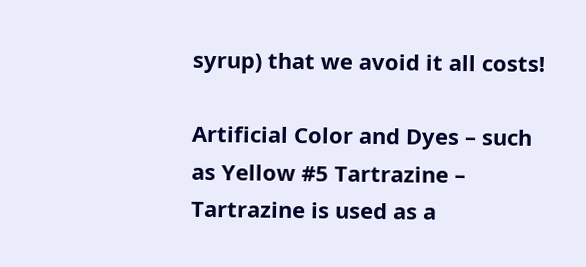syrup) that we avoid it all costs!

Artificial Color and Dyes – such as Yellow #5 Tartrazine – Tartrazine is used as a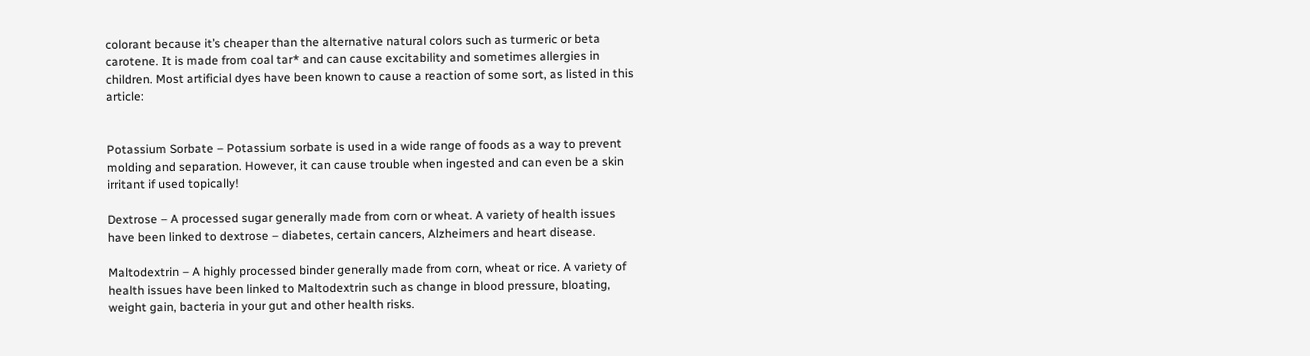colorant because it’s cheaper than the alternative natural colors such as turmeric or beta carotene. It is made from coal tar* and can cause excitability and sometimes allergies in children. Most artificial dyes have been known to cause a reaction of some sort, as listed in this article:


Potassium Sorbate – Potassium sorbate is used in a wide range of foods as a way to prevent molding and separation. However, it can cause trouble when ingested and can even be a skin irritant if used topically!

Dextrose – A processed sugar generally made from corn or wheat. A variety of health issues have been linked to dextrose – diabetes, certain cancers, Alzheimers and heart disease.

Maltodextrin – A highly processed binder generally made from corn, wheat or rice. A variety of health issues have been linked to Maltodextrin such as change in blood pressure, bloating, weight gain, bacteria in your gut and other health risks.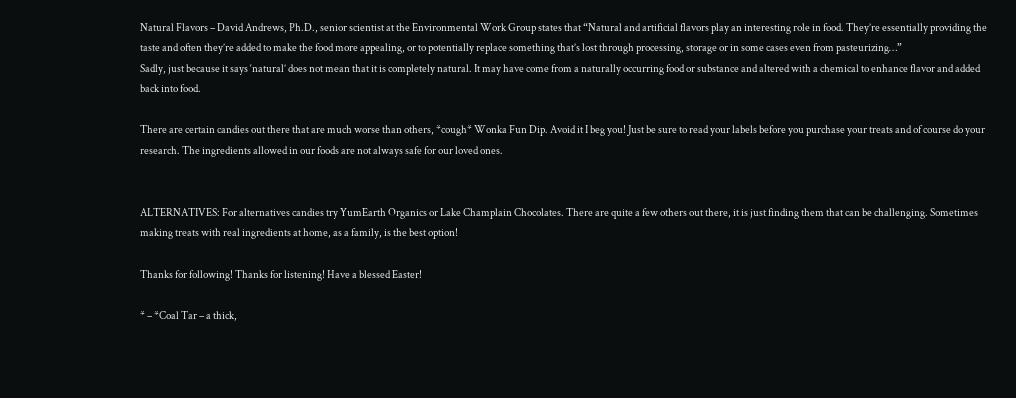Natural Flavors – David Andrews, Ph.D., senior scientist at the Environmental Work Group states that “Natural and artificial flavors play an interesting role in food. They’re essentially providing the taste and often they’re added to make the food more appealing, or to potentially replace something that’s lost through processing, storage or in some cases even from pasteurizing…”
Sadly, just because it says ‘natural’ does not mean that it is completely natural. It may have come from a naturally occurring food or substance and altered with a chemical to enhance flavor and added back into food.

There are certain candies out there that are much worse than others, *cough* Wonka Fun Dip. Avoid it I beg you! Just be sure to read your labels before you purchase your treats and of course do your research. The ingredients allowed in our foods are not always safe for our loved ones.


ALTERNATIVES: For alternatives candies try YumEarth Organics or Lake Champlain Chocolates. There are quite a few others out there, it is just finding them that can be challenging. Sometimes making treats with real ingredients at home, as a family, is the best option!

Thanks for following! Thanks for listening! Have a blessed Easter!

* – *Coal Tar – a thick,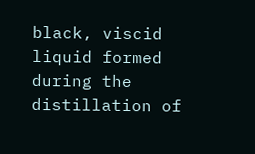black, viscid liquid formed during the distillation of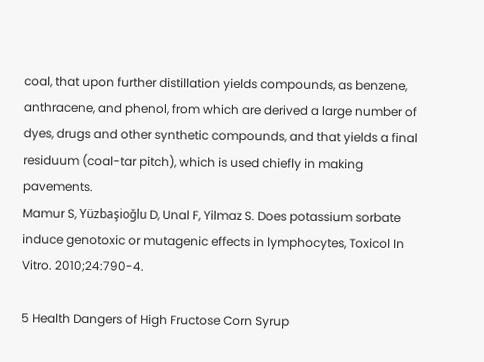coal, that upon further distillation yields compounds, as benzene, anthracene, and phenol, from which are derived a large number of dyes, drugs and other synthetic compounds, and that yields a final residuum (coal-tar pitch), which is used chiefly in making pavements.
Mamur S, Yüzbaşioğlu D, Unal F, Yilmaz S. Does potassium sorbate induce genotoxic or mutagenic effects in lymphocytes, Toxicol In Vitro. 2010;24:790-4.

5 Health Dangers of High Fructose Corn Syrup